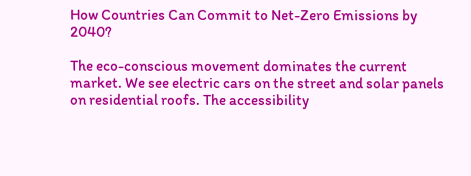How Countries Can Commit to Net-Zero Emissions by 2040?

The eco-conscious movement dominates the current market. We see electric cars on the street and solar panels on residential roofs. The accessibility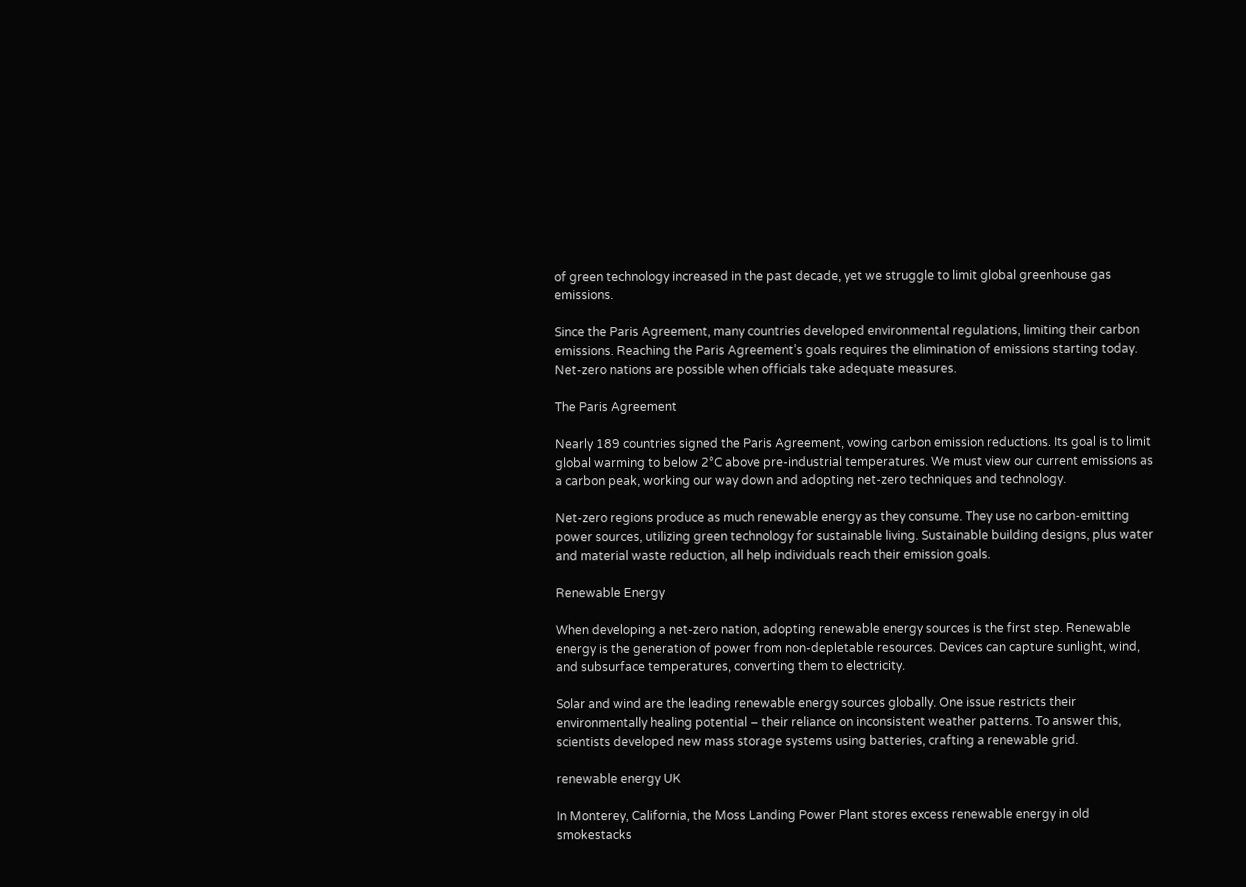of green technology increased in the past decade, yet we struggle to limit global greenhouse gas emissions.

Since the Paris Agreement, many countries developed environmental regulations, limiting their carbon emissions. Reaching the Paris Agreement’s goals requires the elimination of emissions starting today. Net-zero nations are possible when officials take adequate measures.

The Paris Agreement

Nearly 189 countries signed the Paris Agreement, vowing carbon emission reductions. Its goal is to limit global warming to below 2°C above pre-industrial temperatures. We must view our current emissions as a carbon peak, working our way down and adopting net-zero techniques and technology.

Net-zero regions produce as much renewable energy as they consume. They use no carbon-emitting power sources, utilizing green technology for sustainable living. Sustainable building designs, plus water and material waste reduction, all help individuals reach their emission goals.

Renewable Energy

When developing a net-zero nation, adopting renewable energy sources is the first step. Renewable energy is the generation of power from non-depletable resources. Devices can capture sunlight, wind, and subsurface temperatures, converting them to electricity.

Solar and wind are the leading renewable energy sources globally. One issue restricts their environmentally healing potential – their reliance on inconsistent weather patterns. To answer this, scientists developed new mass storage systems using batteries, crafting a renewable grid.

renewable energy UK

In Monterey, California, the Moss Landing Power Plant stores excess renewable energy in old smokestacks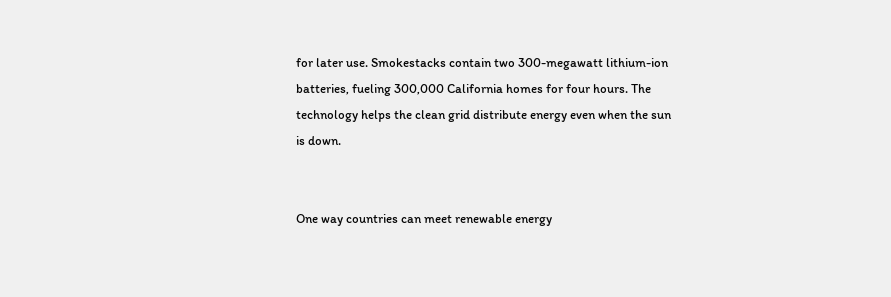for later use. Smokestacks contain two 300-megawatt lithium-ion batteries, fueling 300,000 California homes for four hours. The technology helps the clean grid distribute energy even when the sun is down.


One way countries can meet renewable energy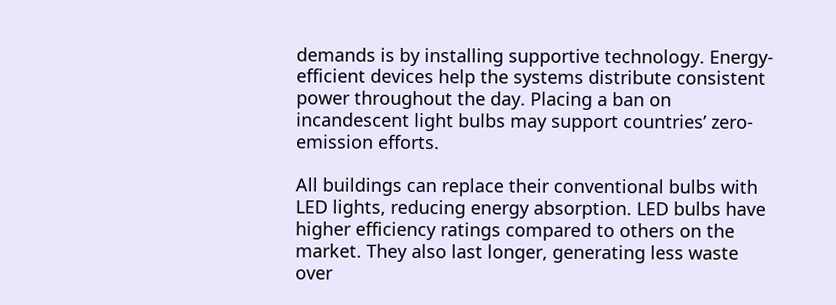demands is by installing supportive technology. Energy-efficient devices help the systems distribute consistent power throughout the day. Placing a ban on incandescent light bulbs may support countries’ zero-emission efforts.

All buildings can replace their conventional bulbs with LED lights, reducing energy absorption. LED bulbs have higher efficiency ratings compared to others on the market. They also last longer, generating less waste over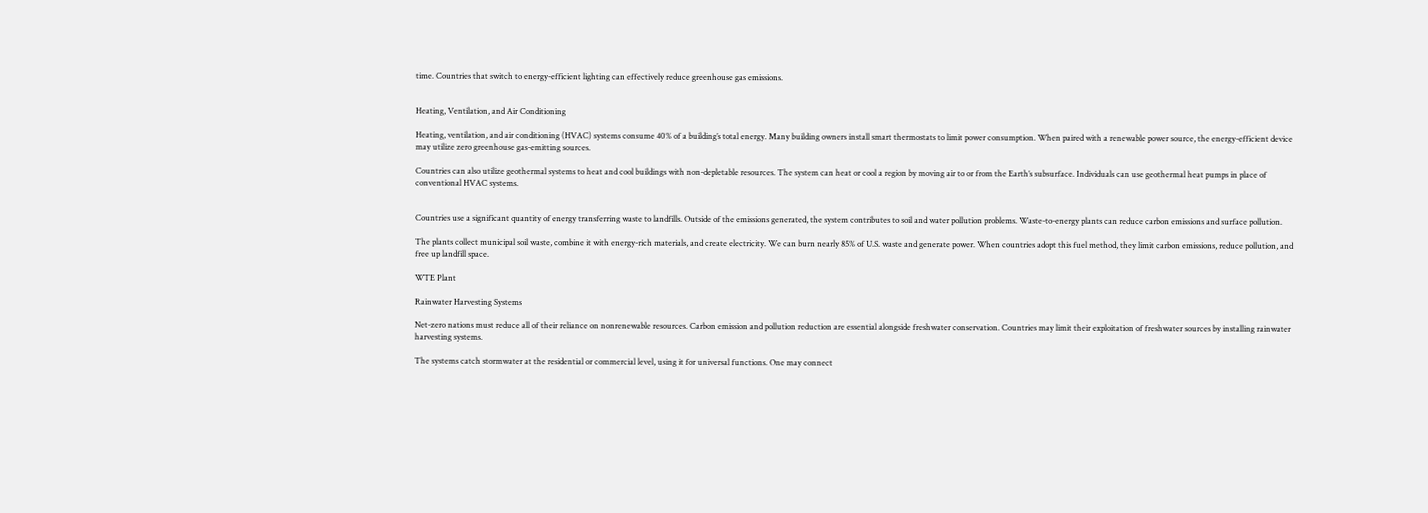time. Countries that switch to energy-efficient lighting can effectively reduce greenhouse gas emissions.


Heating, Ventilation, and Air Conditioning

Heating, ventilation, and air conditioning (HVAC) systems consume 40% of a building’s total energy. Many building owners install smart thermostats to limit power consumption. When paired with a renewable power source, the energy-efficient device may utilize zero greenhouse gas-emitting sources.

Countries can also utilize geothermal systems to heat and cool buildings with non-depletable resources. The system can heat or cool a region by moving air to or from the Earth’s subsurface. Individuals can use geothermal heat pumps in place of conventional HVAC systems.


Countries use a significant quantity of energy transferring waste to landfills. Outside of the emissions generated, the system contributes to soil and water pollution problems. Waste-to-energy plants can reduce carbon emissions and surface pollution.

The plants collect municipal soil waste, combine it with energy-rich materials, and create electricity. We can burn nearly 85% of U.S. waste and generate power. When countries adopt this fuel method, they limit carbon emissions, reduce pollution, and free up landfill space.

WTE Plant

Rainwater Harvesting Systems

Net-zero nations must reduce all of their reliance on nonrenewable resources. Carbon emission and pollution reduction are essential alongside freshwater conservation. Countries may limit their exploitation of freshwater sources by installing rainwater harvesting systems.

The systems catch stormwater at the residential or commercial level, using it for universal functions. One may connect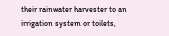their rainwater harvester to an irrigation system or toilets,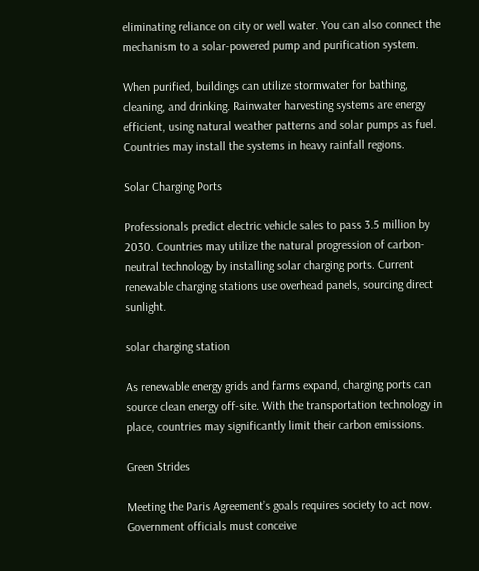eliminating reliance on city or well water. You can also connect the mechanism to a solar-powered pump and purification system.

When purified, buildings can utilize stormwater for bathing, cleaning, and drinking. Rainwater harvesting systems are energy efficient, using natural weather patterns and solar pumps as fuel. Countries may install the systems in heavy rainfall regions.

Solar Charging Ports

Professionals predict electric vehicle sales to pass 3.5 million by 2030. Countries may utilize the natural progression of carbon-neutral technology by installing solar charging ports. Current renewable charging stations use overhead panels, sourcing direct sunlight.

solar charging station

As renewable energy grids and farms expand, charging ports can source clean energy off-site. With the transportation technology in place, countries may significantly limit their carbon emissions.

Green Strides

Meeting the Paris Agreement’s goals requires society to act now. Government officials must conceive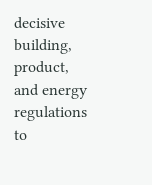decisive building, product, and energy regulations to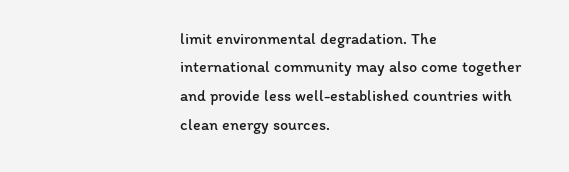limit environmental degradation. The international community may also come together and provide less well-established countries with clean energy sources.